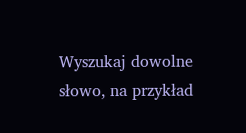Wyszukaj dowolne słowo, na przykład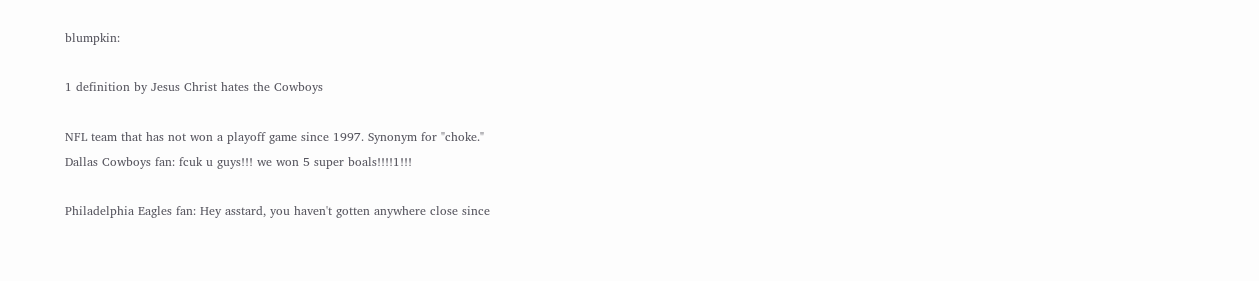blumpkin:

1 definition by Jesus Christ hates the Cowboys

NFL team that has not won a playoff game since 1997. Synonym for "choke."
Dallas Cowboys fan: fcuk u guys!!! we won 5 super boals!!!!1!!!

Philadelphia Eagles fan: Hey asstard, you haven't gotten anywhere close since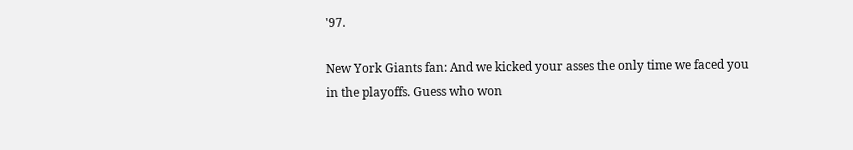'97.

New York Giants fan: And we kicked your asses the only time we faced you in the playoffs. Guess who won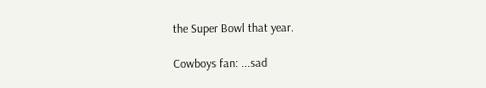the Super Bowl that year.

Cowboys fan: ...sad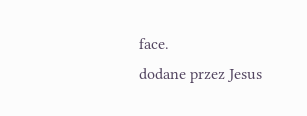face.
dodane przez Jesus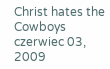Christ hates the Cowboys czerwiec 03, 2009